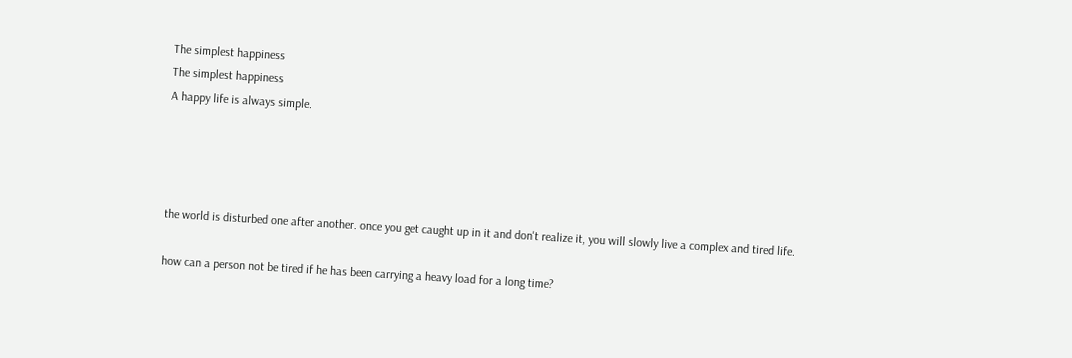The simplest happiness
The simplest happiness
A happy life is always simple.




the world is disturbed one after another. once you get caught up in it and don't realize it, you will slowly live a complex and tired life.

how can a person not be tired if he has been carrying a heavy load for a long time?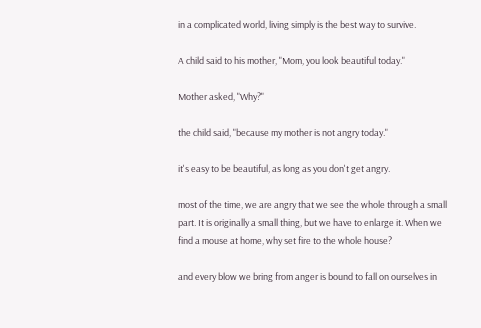in a complicated world, living simply is the best way to survive.

A child said to his mother, "Mom, you look beautiful today."

Mother asked, "Why?"

the child said, "because my mother is not angry today."

it's easy to be beautiful, as long as you don't get angry.

most of the time, we are angry that we see the whole through a small part. It is originally a small thing, but we have to enlarge it. When we find a mouse at home, why set fire to the whole house?

and every blow we bring from anger is bound to fall on ourselves in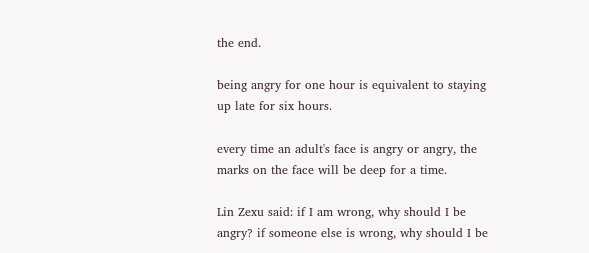the end.

being angry for one hour is equivalent to staying up late for six hours.

every time an adult's face is angry or angry, the marks on the face will be deep for a time.

Lin Zexu said: if I am wrong, why should I be angry? if someone else is wrong, why should I be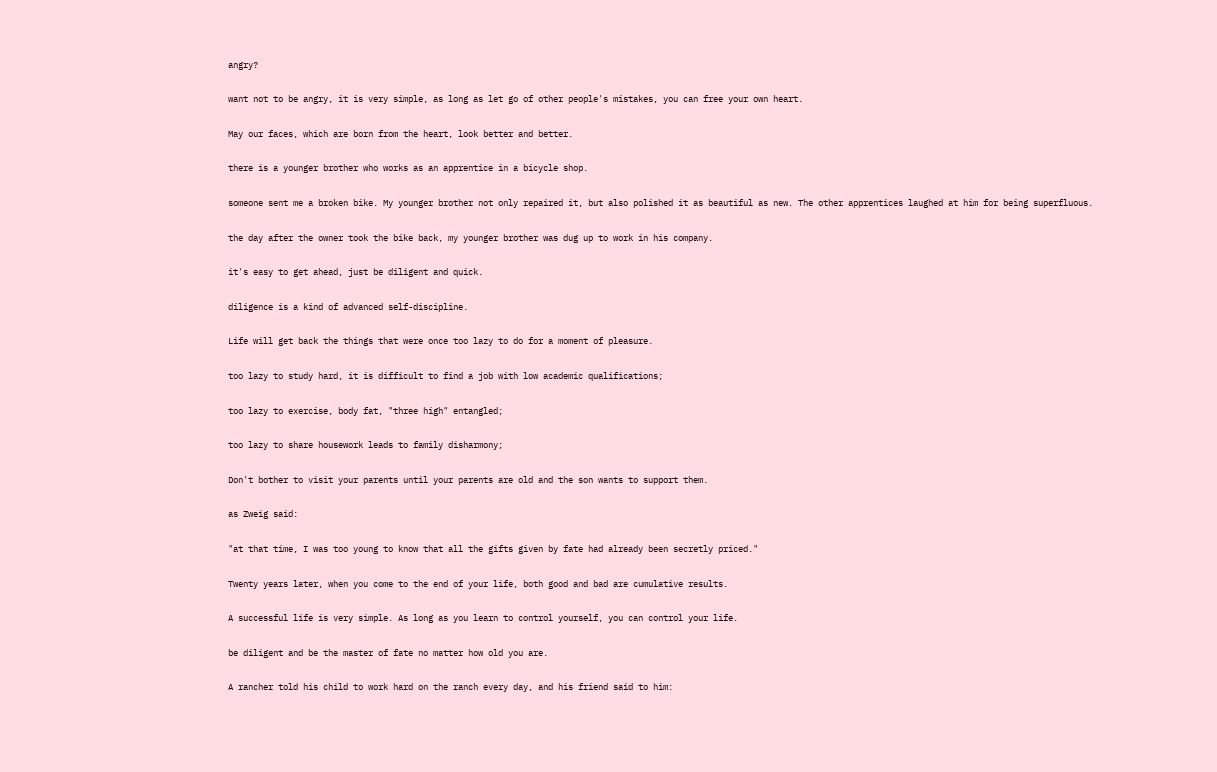angry?

want not to be angry, it is very simple, as long as let go of other people's mistakes, you can free your own heart.

May our faces, which are born from the heart, look better and better.

there is a younger brother who works as an apprentice in a bicycle shop.

someone sent me a broken bike. My younger brother not only repaired it, but also polished it as beautiful as new. The other apprentices laughed at him for being superfluous.

the day after the owner took the bike back, my younger brother was dug up to work in his company.

it's easy to get ahead, just be diligent and quick.

diligence is a kind of advanced self-discipline.

Life will get back the things that were once too lazy to do for a moment of pleasure.

too lazy to study hard, it is difficult to find a job with low academic qualifications;

too lazy to exercise, body fat, "three high" entangled;

too lazy to share housework leads to family disharmony;

Don't bother to visit your parents until your parents are old and the son wants to support them.

as Zweig said:

"at that time, I was too young to know that all the gifts given by fate had already been secretly priced."

Twenty years later, when you come to the end of your life, both good and bad are cumulative results.

A successful life is very simple. As long as you learn to control yourself, you can control your life.

be diligent and be the master of fate no matter how old you are.

A rancher told his child to work hard on the ranch every day, and his friend said to him: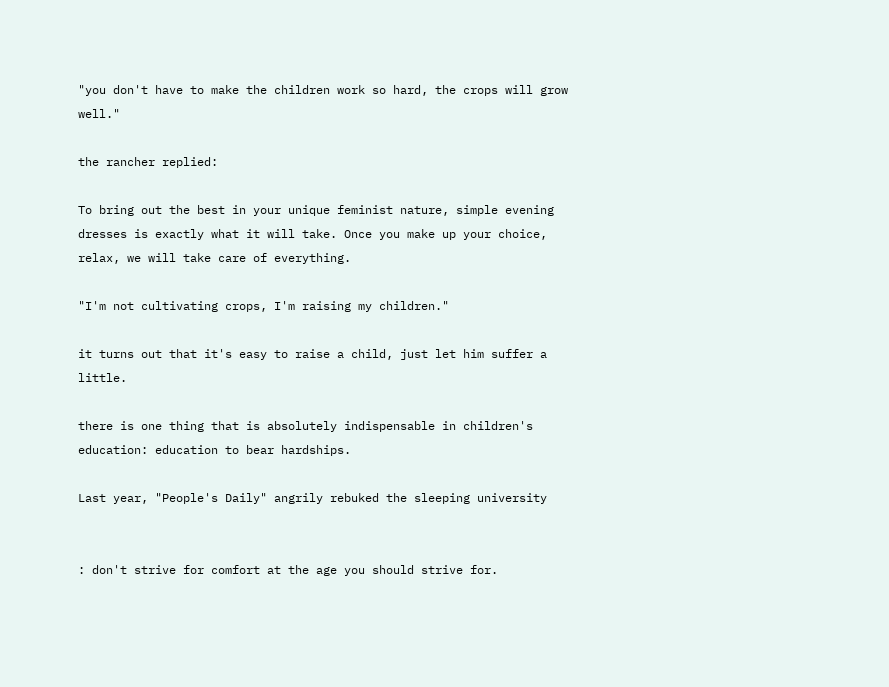"you don't have to make the children work so hard, the crops will grow well."

the rancher replied:

To bring out the best in your unique feminist nature, simple evening dresses is exactly what it will take. Once you make up your choice, relax, we will take care of everything.

"I'm not cultivating crops, I'm raising my children."

it turns out that it's easy to raise a child, just let him suffer a little.

there is one thing that is absolutely indispensable in children's education: education to bear hardships.

Last year, "People's Daily" angrily rebuked the sleeping university


: don't strive for comfort at the age you should strive for.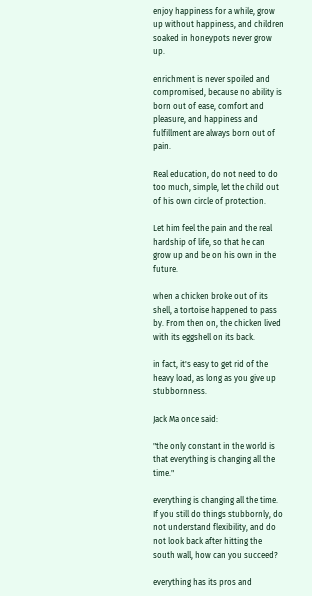enjoy happiness for a while, grow up without happiness, and children soaked in honeypots never grow up.

enrichment is never spoiled and compromised, because no ability is born out of ease, comfort and pleasure, and happiness and fulfillment are always born out of pain.

Real education, do not need to do too much, simple, let the child out of his own circle of protection.

Let him feel the pain and the real hardship of life, so that he can grow up and be on his own in the future.

when a chicken broke out of its shell, a tortoise happened to pass by. From then on, the chicken lived with its eggshell on its back.

in fact, it's easy to get rid of the heavy load, as long as you give up stubbornness.

Jack Ma once said:

"the only constant in the world is that everything is changing all the time."

everything is changing all the time. If you still do things stubbornly, do not understand flexibility, and do not look back after hitting the south wall, how can you succeed?

everything has its pros and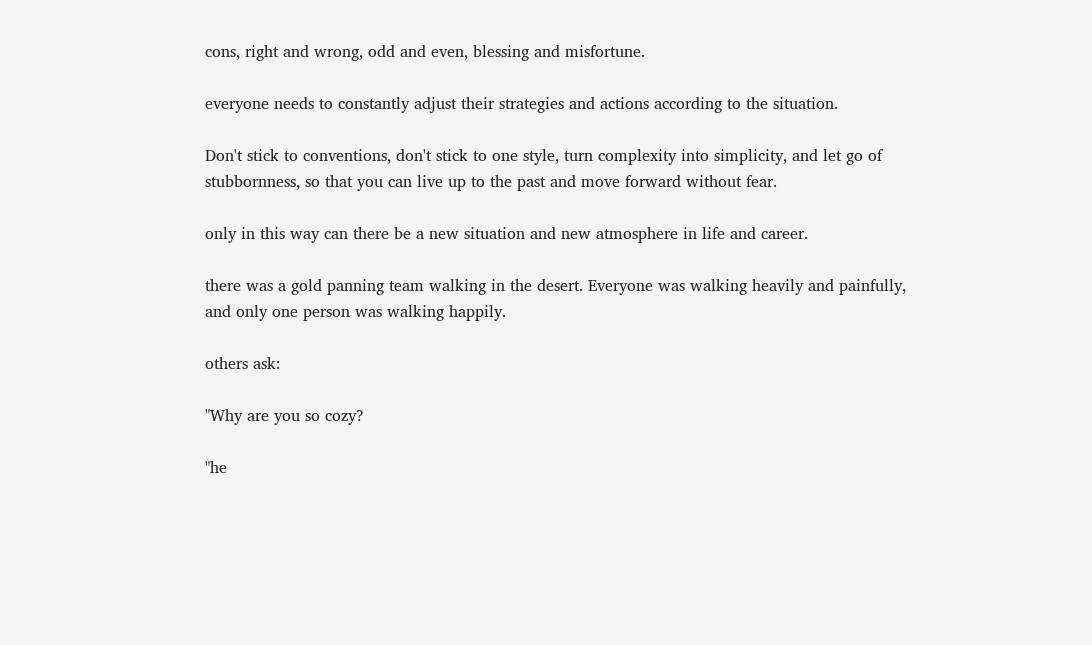cons, right and wrong, odd and even, blessing and misfortune.

everyone needs to constantly adjust their strategies and actions according to the situation.

Don't stick to conventions, don't stick to one style, turn complexity into simplicity, and let go of stubbornness, so that you can live up to the past and move forward without fear.

only in this way can there be a new situation and new atmosphere in life and career.

there was a gold panning team walking in the desert. Everyone was walking heavily and painfully, and only one person was walking happily.

others ask:

"Why are you so cozy?

"he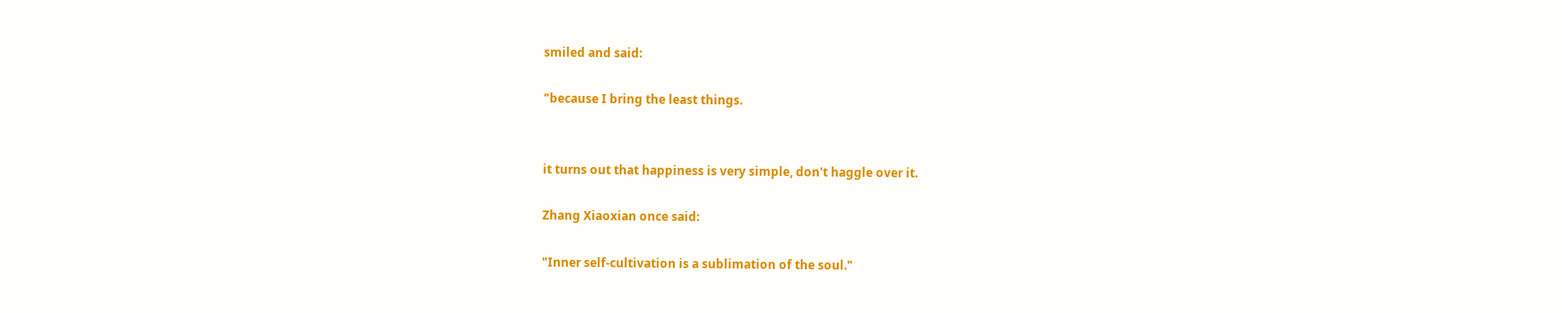smiled and said:

"because I bring the least things.


it turns out that happiness is very simple, don't haggle over it.

Zhang Xiaoxian once said:

"Inner self-cultivation is a sublimation of the soul."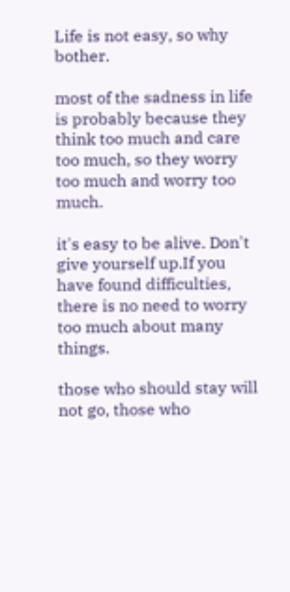Life is not easy, so why bother.

most of the sadness in life is probably because they think too much and care too much, so they worry too much and worry too much.

it's easy to be alive. Don't give yourself up.If you have found difficulties, there is no need to worry too much about many things.

those who should stay will not go, those who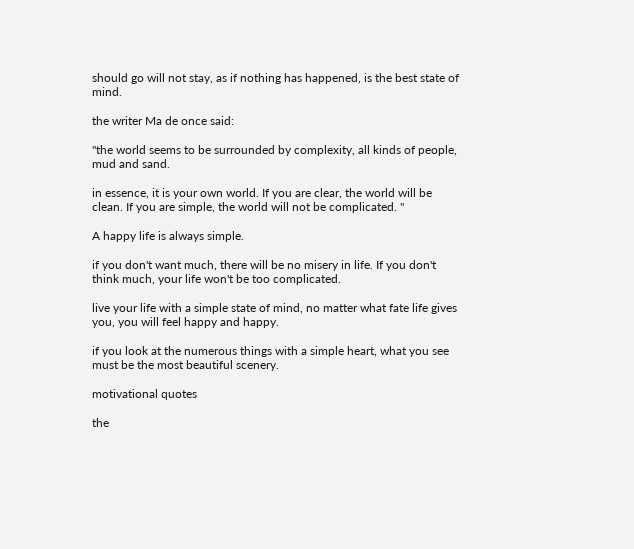should go will not stay, as if nothing has happened, is the best state of mind.

the writer Ma de once said:

"the world seems to be surrounded by complexity, all kinds of people, mud and sand.

in essence, it is your own world. If you are clear, the world will be clean. If you are simple, the world will not be complicated. "

A happy life is always simple.

if you don't want much, there will be no misery in life. If you don't think much, your life won't be too complicated.

live your life with a simple state of mind, no matter what fate life gives you, you will feel happy and happy.

if you look at the numerous things with a simple heart, what you see must be the most beautiful scenery.

motivational quotes

the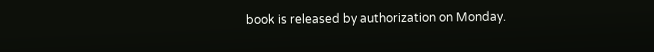book is released by authorization on Monday.